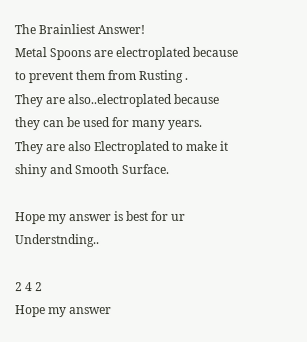The Brainliest Answer!
Metal Spoons are electroplated because to prevent them from Rusting .
They are also..electroplated because they can be used for many years.
They are also Electroplated to make it shiny and Smooth Surface.

Hope my answer is best for ur Understnding..

2 4 2
Hope my answer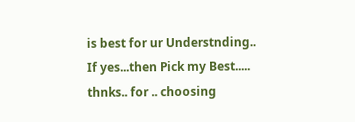is best for ur Understnding.. If yes...then Pick my Best.....
thnks.. for .. choosing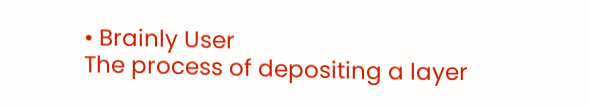• Brainly User
The process of depositing a layer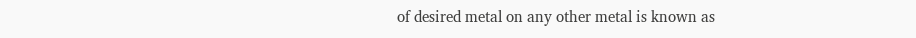of desired metal on any other metal is known as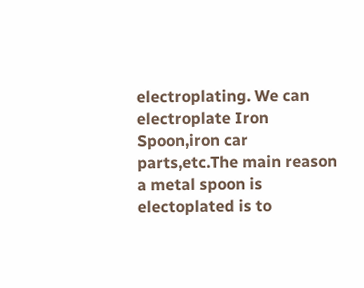electroplating. We can electroplate Iron Spoon,iron car parts,etc.The main reason a metal spoon is electoplated is to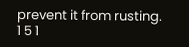prevent it from rusting.
1 5 1